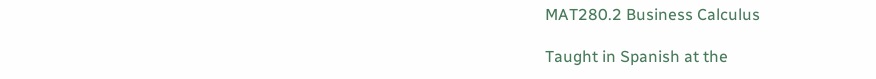MAT280.2 Business Calculus

Taught in Spanish at the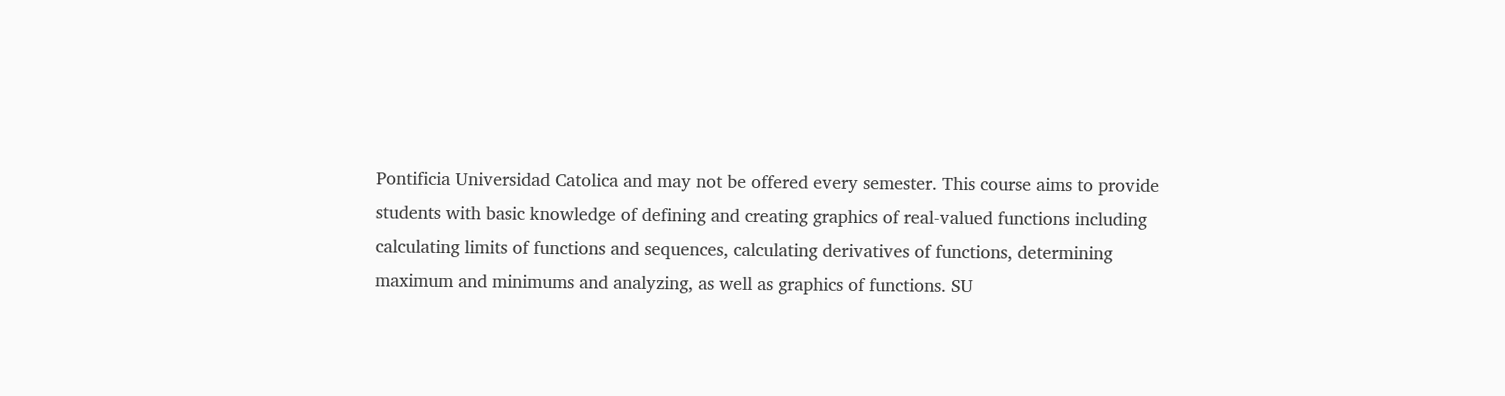Pontificia Universidad Catolica and may not be offered every semester. This course aims to provide students with basic knowledge of defining and creating graphics of real-valued functions including calculating limits of functions and sequences, calculating derivatives of functions, determining maximum and minimums and analyzing, as well as graphics of functions. SU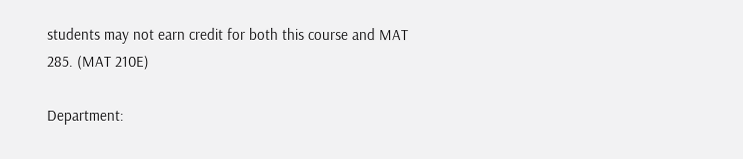students may not earn credit for both this course and MAT 285. (MAT 210E)

Department: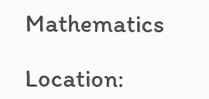Mathematics

Location: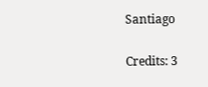Santiago

Credits: 3